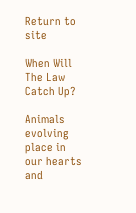Return to site

When Will The Law Catch Up?

Animals evolving place in our hearts and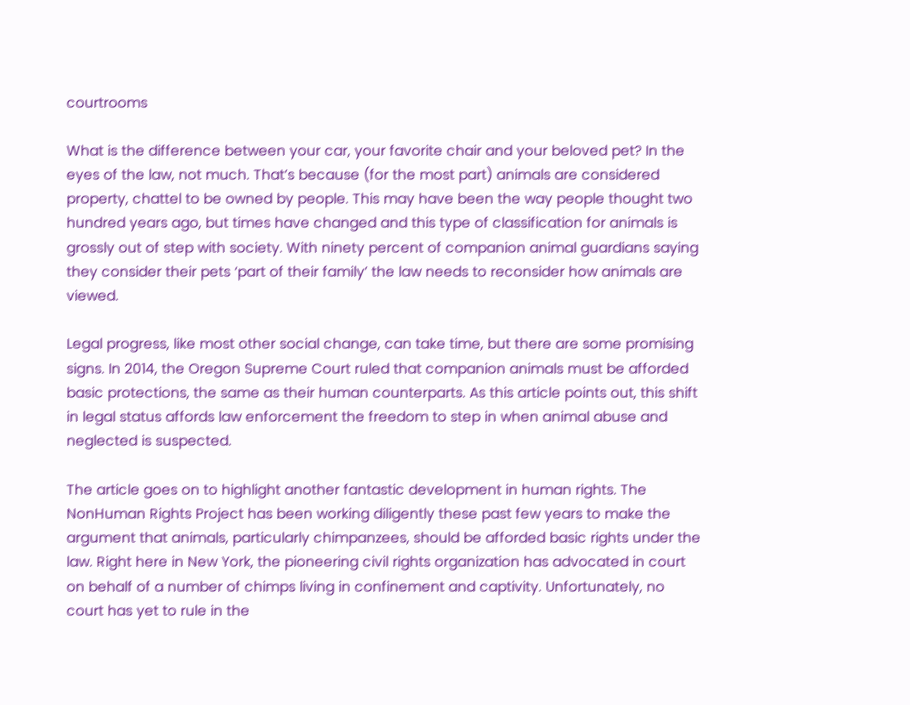courtrooms

What is the difference between your car, your favorite chair and your beloved pet? In the eyes of the law, not much. That’s because (for the most part) animals are considered property, chattel to be owned by people. This may have been the way people thought two hundred years ago, but times have changed and this type of classification for animals is grossly out of step with society. With ninety percent of companion animal guardians saying they consider their pets ‘part of their family’ the law needs to reconsider how animals are viewed.

Legal progress, like most other social change, can take time, but there are some promising signs. In 2014, the Oregon Supreme Court ruled that companion animals must be afforded basic protections, the same as their human counterparts. As this article points out, this shift in legal status affords law enforcement the freedom to step in when animal abuse and neglected is suspected.

The article goes on to highlight another fantastic development in human rights. The NonHuman Rights Project has been working diligently these past few years to make the argument that animals, particularly chimpanzees, should be afforded basic rights under the law. Right here in New York, the pioneering civil rights organization has advocated in court on behalf of a number of chimps living in confinement and captivity. Unfortunately, no court has yet to rule in the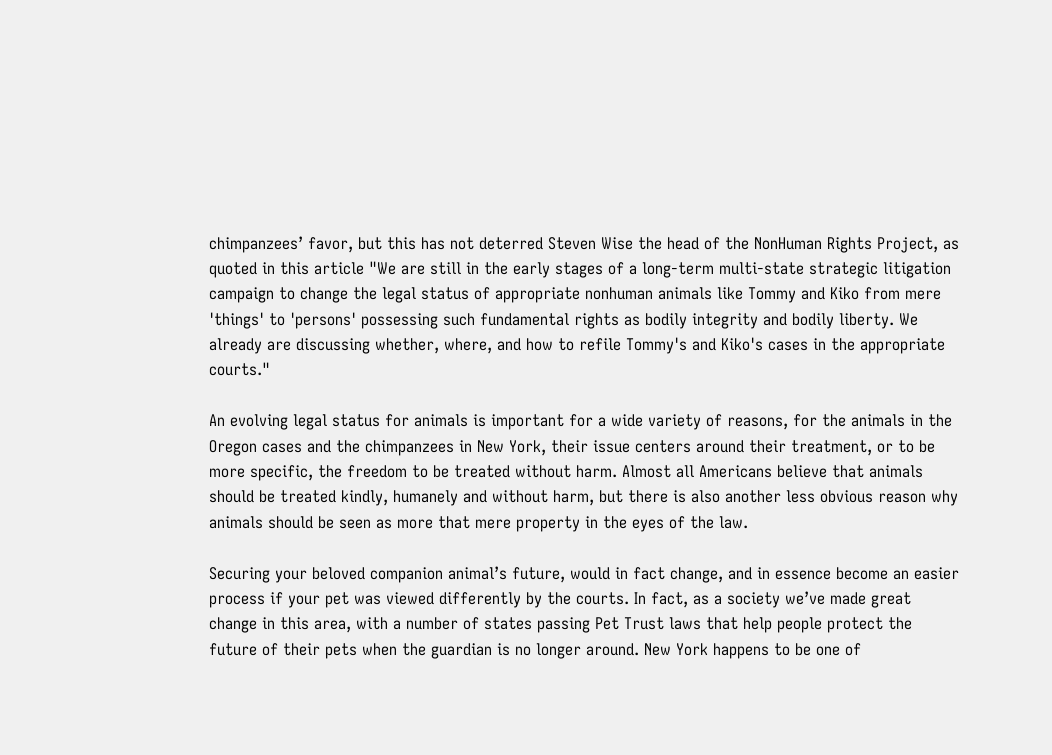chimpanzees’ favor, but this has not deterred Steven Wise the head of the NonHuman Rights Project, as quoted in this article "We are still in the early stages of a long-term multi-state strategic litigation campaign to change the legal status of appropriate nonhuman animals like Tommy and Kiko from mere 'things' to 'persons' possessing such fundamental rights as bodily integrity and bodily liberty. We already are discussing whether, where, and how to refile Tommy's and Kiko's cases in the appropriate courts."

An evolving legal status for animals is important for a wide variety of reasons, for the animals in the Oregon cases and the chimpanzees in New York, their issue centers around their treatment, or to be more specific, the freedom to be treated without harm. Almost all Americans believe that animals should be treated kindly, humanely and without harm, but there is also another less obvious reason why animals should be seen as more that mere property in the eyes of the law.

Securing your beloved companion animal’s future, would in fact change, and in essence become an easier process if your pet was viewed differently by the courts. In fact, as a society we’ve made great change in this area, with a number of states passing Pet Trust laws that help people protect the future of their pets when the guardian is no longer around. New York happens to be one of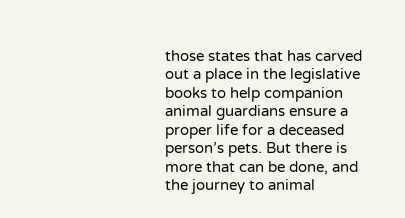those states that has carved out a place in the legislative books to help companion animal guardians ensure a proper life for a deceased person’s pets. But there is more that can be done, and the journey to animal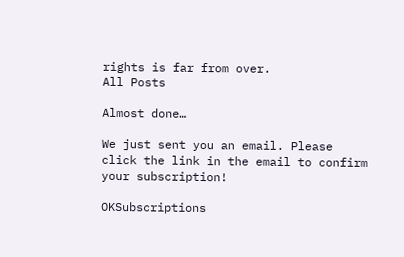rights is far from over.
All Posts

Almost done…

We just sent you an email. Please click the link in the email to confirm your subscription!

OKSubscriptions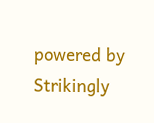powered by Strikingly